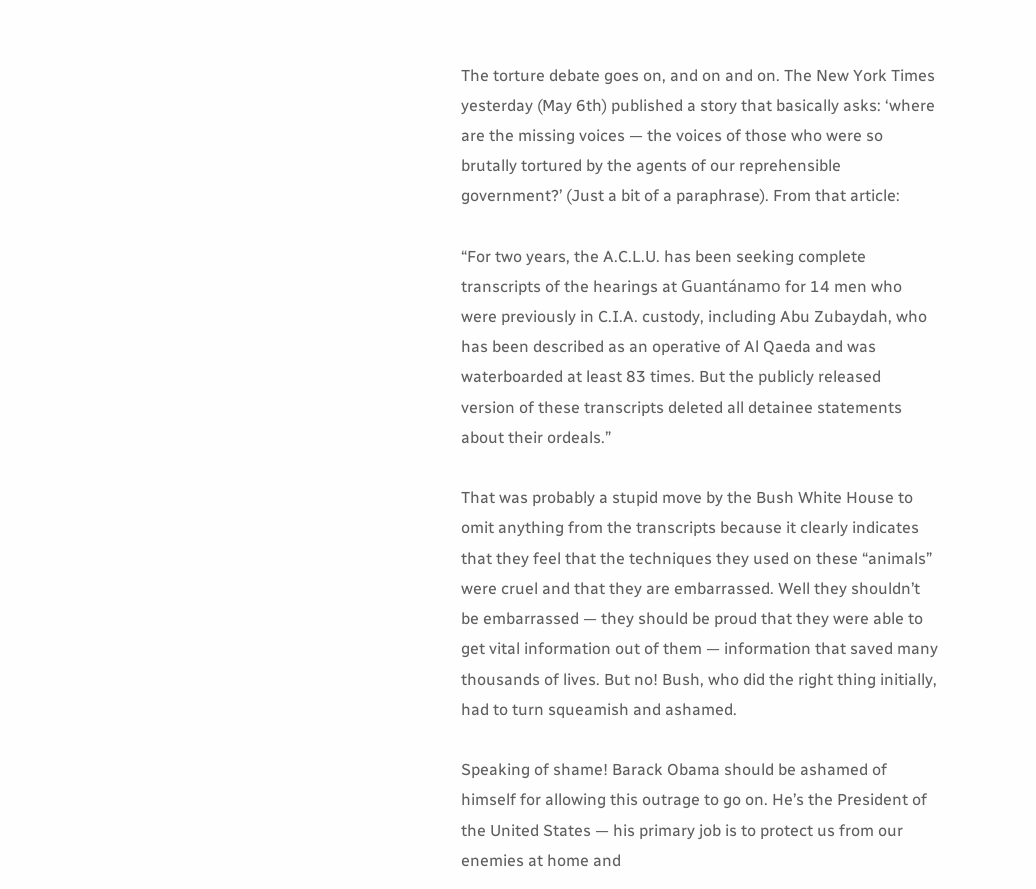The torture debate goes on, and on and on. The New York Times yesterday (May 6th) published a story that basically asks: ‘where are the missing voices — the voices of those who were so brutally tortured by the agents of our reprehensible government?’ (Just a bit of a paraphrase). From that article:

“For two years, the A.C.L.U. has been seeking complete transcripts of the hearings at Guantánamo for 14 men who were previously in C.I.A. custody, including Abu Zubaydah, who has been described as an operative of Al Qaeda and was waterboarded at least 83 times. But the publicly released version of these transcripts deleted all detainee statements about their ordeals.”

That was probably a stupid move by the Bush White House to omit anything from the transcripts because it clearly indicates that they feel that the techniques they used on these “animals” were cruel and that they are embarrassed. Well they shouldn’t be embarrassed — they should be proud that they were able to get vital information out of them — information that saved many thousands of lives. But no! Bush, who did the right thing initially, had to turn squeamish and ashamed.

Speaking of shame! Barack Obama should be ashamed of himself for allowing this outrage to go on. He’s the President of the United States — his primary job is to protect us from our enemies at home and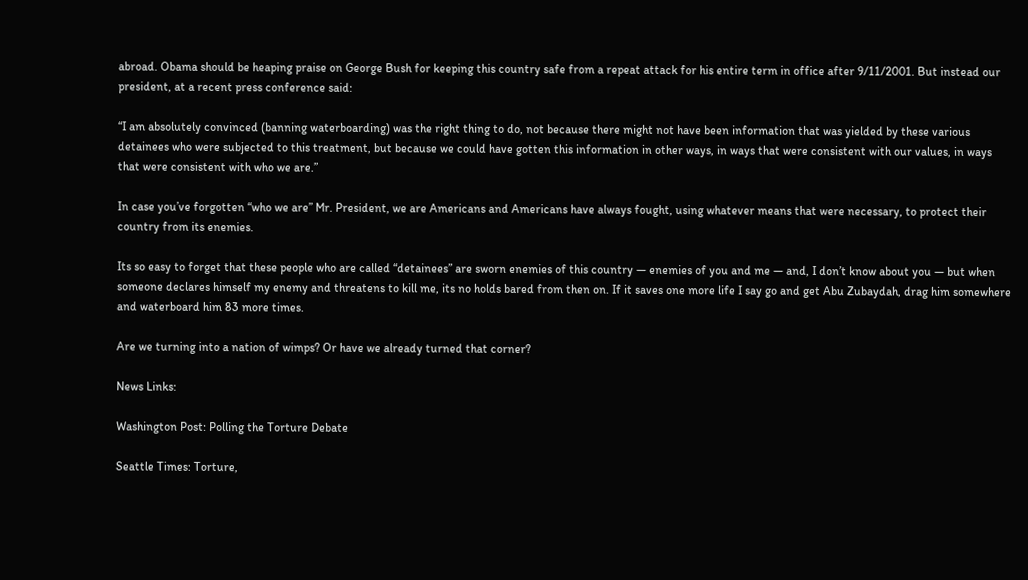abroad. Obama should be heaping praise on George Bush for keeping this country safe from a repeat attack for his entire term in office after 9/11/2001. But instead our president, at a recent press conference said:

“I am absolutely convinced (banning waterboarding) was the right thing to do, not because there might not have been information that was yielded by these various detainees who were subjected to this treatment, but because we could have gotten this information in other ways, in ways that were consistent with our values, in ways that were consistent with who we are.”

In case you’ve forgotten “who we are” Mr. President, we are Americans and Americans have always fought, using whatever means that were necessary, to protect their country from its enemies.

Its so easy to forget that these people who are called “detainees” are sworn enemies of this country — enemies of you and me — and, I don’t know about you — but when someone declares himself my enemy and threatens to kill me, its no holds bared from then on. If it saves one more life I say go and get Abu Zubaydah, drag him somewhere and waterboard him 83 more times.

Are we turning into a nation of wimps? Or have we already turned that corner?

News Links:

Washington Post: Polling the Torture Debate

Seattle Times: Torture,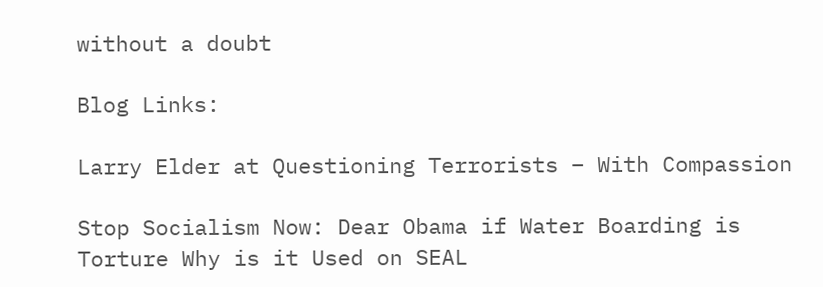without a doubt

Blog Links:

Larry Elder at Questioning Terrorists – With Compassion

Stop Socialism Now: Dear Obama if Water Boarding is Torture Why is it Used on SEAL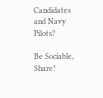Candidates and Navy Pilots?

Be Sociable, Share!